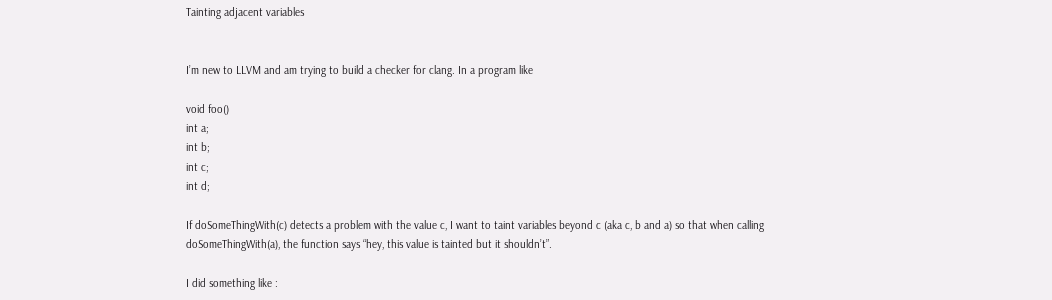Tainting adjacent variables


I’m new to LLVM and am trying to build a checker for clang. In a program like

void foo()
int a;
int b;
int c;
int d;

If doSomeThingWith(c) detects a problem with the value c, I want to taint variables beyond c (aka c, b and a) so that when calling doSomeThingWith(a), the function says “hey, this value is tainted but it shouldn’t”.

I did something like :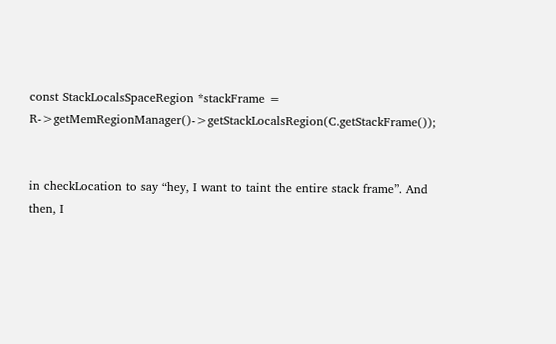const StackLocalsSpaceRegion *stackFrame = R->getMemRegionManager()->getStackLocalsRegion(C.getStackFrame());


in checkLocation to say “hey, I want to taint the entire stack frame”. And then, I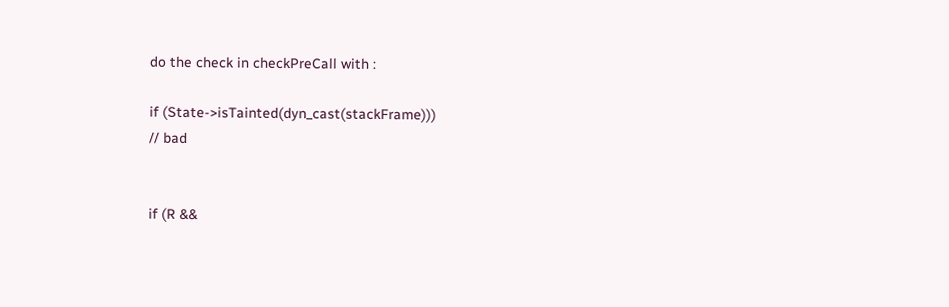do the check in checkPreCall with :

if (State->isTainted(dyn_cast(stackFrame)))
// bad


if (R &&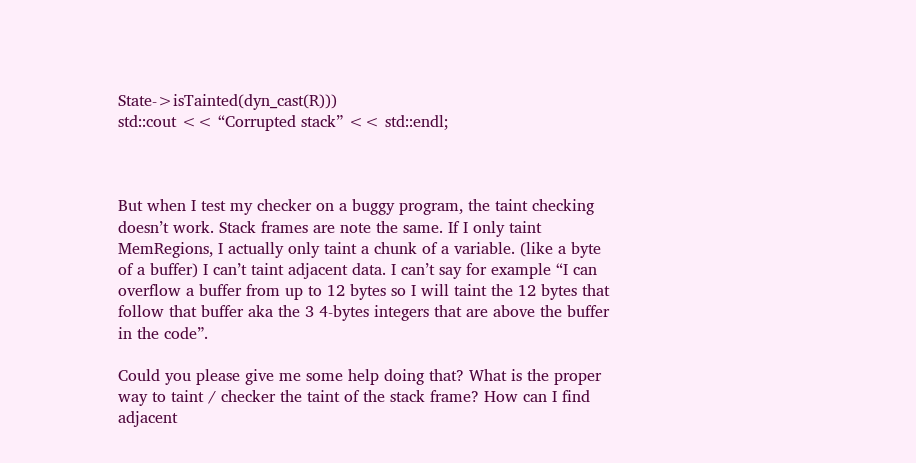State->isTainted(dyn_cast(R)))
std::cout << “Corrupted stack” << std::endl;



But when I test my checker on a buggy program, the taint checking doesn’t work. Stack frames are note the same. If I only taint MemRegions, I actually only taint a chunk of a variable. (like a byte of a buffer) I can’t taint adjacent data. I can’t say for example “I can overflow a buffer from up to 12 bytes so I will taint the 12 bytes that follow that buffer aka the 3 4-bytes integers that are above the buffer in the code”.

Could you please give me some help doing that? What is the proper way to taint / checker the taint of the stack frame? How can I find adjacent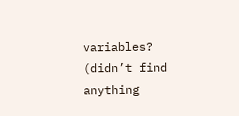variables? (didn’t find anything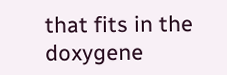that fits in the doxygene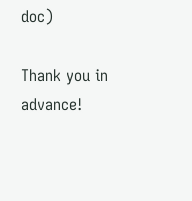doc)

Thank you in advance!